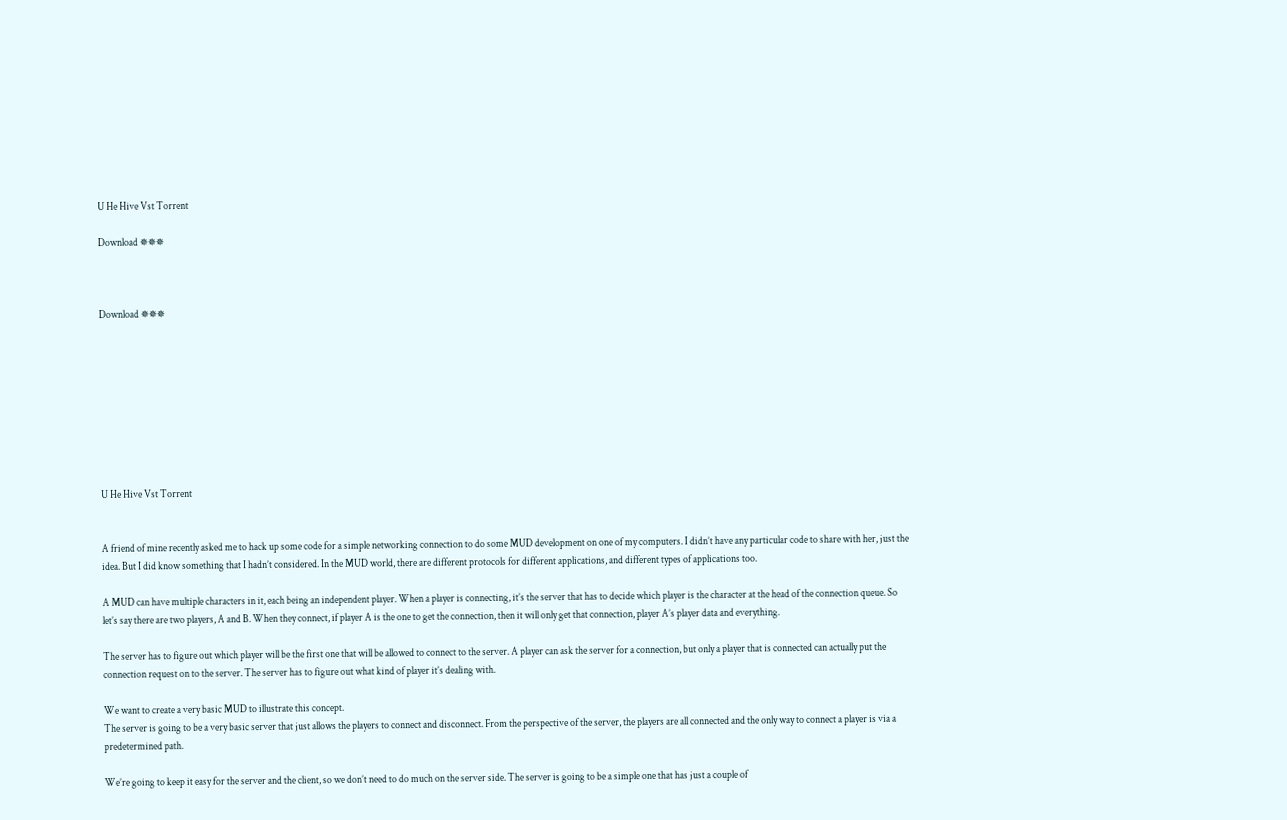U He Hive Vst Torrent

Download ✵✵✵



Download ✵✵✵









U He Hive Vst Torrent


A friend of mine recently asked me to hack up some code for a simple networking connection to do some MUD development on one of my computers. I didn’t have any particular code to share with her, just the idea. But I did know something that I hadn’t considered. In the MUD world, there are different protocols for different applications, and different types of applications too.

A MUD can have multiple characters in it, each being an independent player. When a player is connecting, it’s the server that has to decide which player is the character at the head of the connection queue. So let’s say there are two players, A and B. When they connect, if player A is the one to get the connection, then it will only get that connection, player A’s player data and everything.

The server has to figure out which player will be the first one that will be allowed to connect to the server. A player can ask the server for a connection, but only a player that is connected can actually put the connection request on to the server. The server has to figure out what kind of player it’s dealing with.

We want to create a very basic MUD to illustrate this concept.
The server is going to be a very basic server that just allows the players to connect and disconnect. From the perspective of the server, the players are all connected and the only way to connect a player is via a predetermined path.

We’re going to keep it easy for the server and the client, so we don’t need to do much on the server side. The server is going to be a simple one that has just a couple of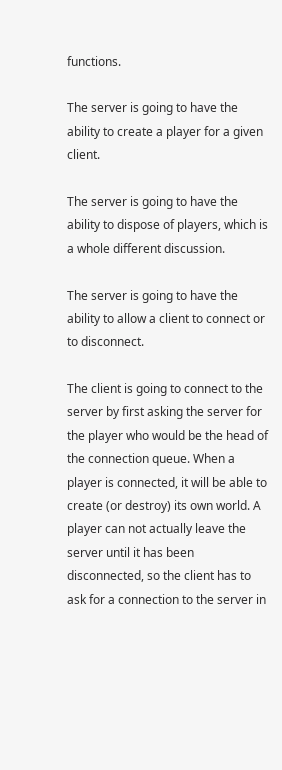functions.

The server is going to have the ability to create a player for a given client.

The server is going to have the ability to dispose of players, which is a whole different discussion.

The server is going to have the ability to allow a client to connect or to disconnect.

The client is going to connect to the server by first asking the server for the player who would be the head of the connection queue. When a player is connected, it will be able to create (or destroy) its own world. A player can not actually leave the server until it has been disconnected, so the client has to ask for a connection to the server in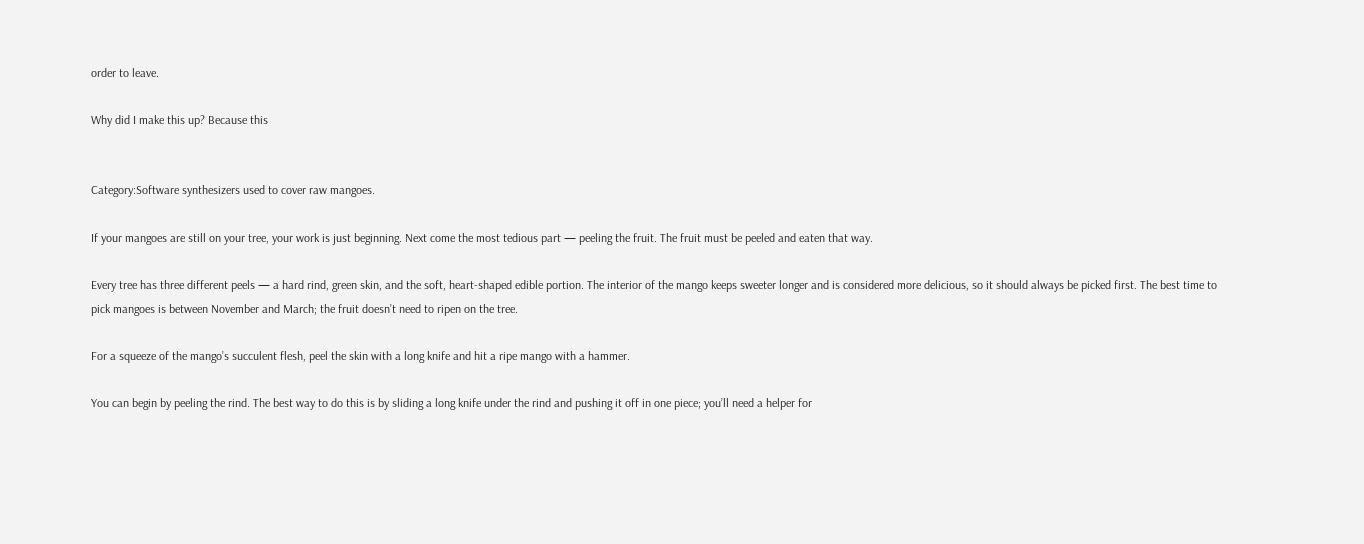order to leave.

Why did I make this up? Because this


Category:Software synthesizers used to cover raw mangoes.

If your mangoes are still on your tree, your work is just beginning. Next come the most tedious part — peeling the fruit. The fruit must be peeled and eaten that way.

Every tree has three different peels — a hard rind, green skin, and the soft, heart-shaped edible portion. The interior of the mango keeps sweeter longer and is considered more delicious, so it should always be picked first. The best time to pick mangoes is between November and March; the fruit doesn’t need to ripen on the tree.

For a squeeze of the mango’s succulent flesh, peel the skin with a long knife and hit a ripe mango with a hammer.

You can begin by peeling the rind. The best way to do this is by sliding a long knife under the rind and pushing it off in one piece; you’ll need a helper for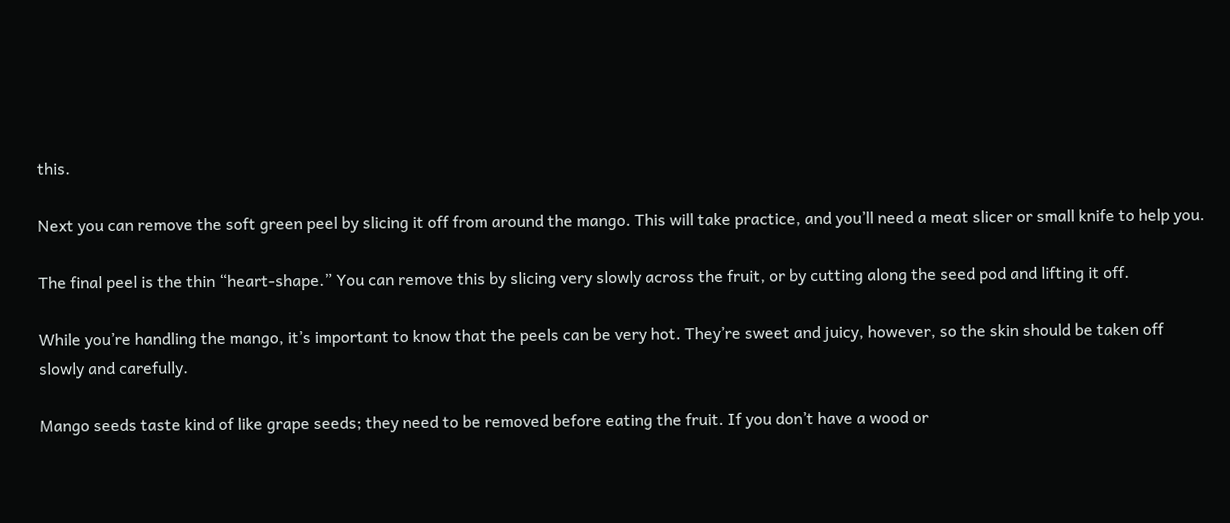this.

Next you can remove the soft green peel by slicing it off from around the mango. This will take practice, and you’ll need a meat slicer or small knife to help you.

The final peel is the thin “heart-shape.” You can remove this by slicing very slowly across the fruit, or by cutting along the seed pod and lifting it off.

While you’re handling the mango, it’s important to know that the peels can be very hot. They’re sweet and juicy, however, so the skin should be taken off slowly and carefully.

Mango seeds taste kind of like grape seeds; they need to be removed before eating the fruit. If you don’t have a wood or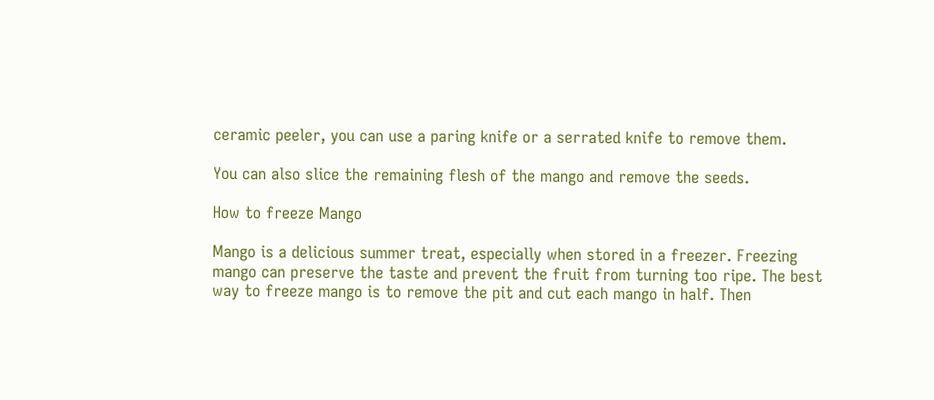ceramic peeler, you can use a paring knife or a serrated knife to remove them.

You can also slice the remaining flesh of the mango and remove the seeds.

How to freeze Mango

Mango is a delicious summer treat, especially when stored in a freezer. Freezing mango can preserve the taste and prevent the fruit from turning too ripe. The best way to freeze mango is to remove the pit and cut each mango in half. Then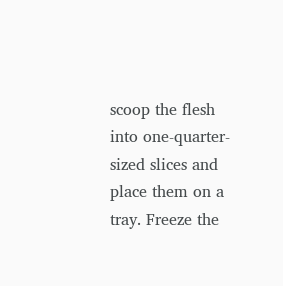scoop the flesh into one-quarter-sized slices and place them on a tray. Freeze the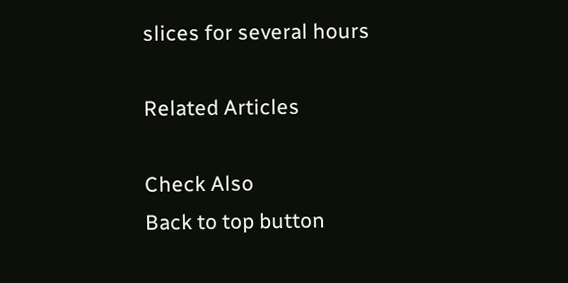slices for several hours

Related Articles

Check Also
Back to top button